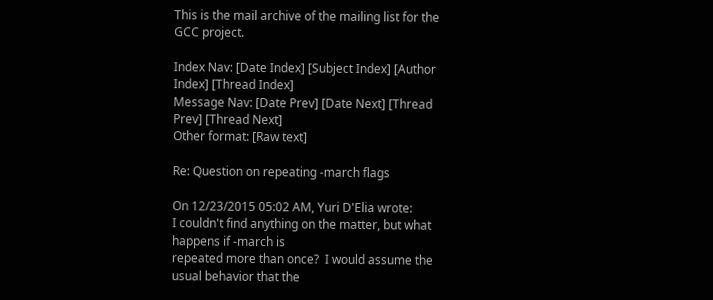This is the mail archive of the mailing list for the GCC project.

Index Nav: [Date Index] [Subject Index] [Author Index] [Thread Index]
Message Nav: [Date Prev] [Date Next] [Thread Prev] [Thread Next]
Other format: [Raw text]

Re: Question on repeating -march flags

On 12/23/2015 05:02 AM, Yuri D'Elia wrote:
I couldn't find anything on the matter, but what happens if -march is
repeated more than once?  I would assume the usual behavior that the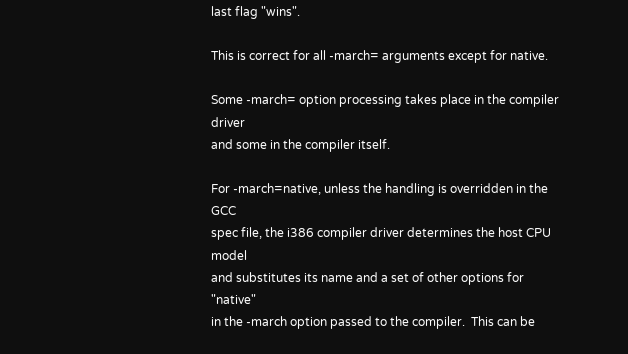last flag "wins".

This is correct for all -march= arguments except for native.

Some -march= option processing takes place in the compiler driver
and some in the compiler itself.

For -march=native, unless the handling is overridden in the GCC
spec file, the i386 compiler driver determines the host CPU model
and substitutes its name and a set of other options for "native"
in the -march option passed to the compiler.  This can be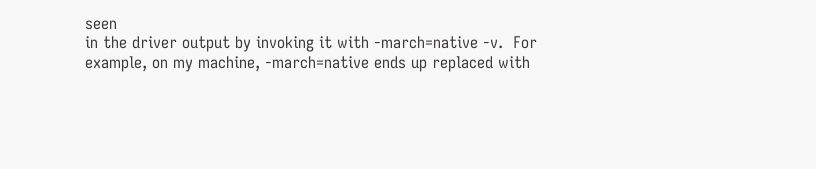seen
in the driver output by invoking it with -march=native -v.  For
example, on my machine, -march=native ends up replaced with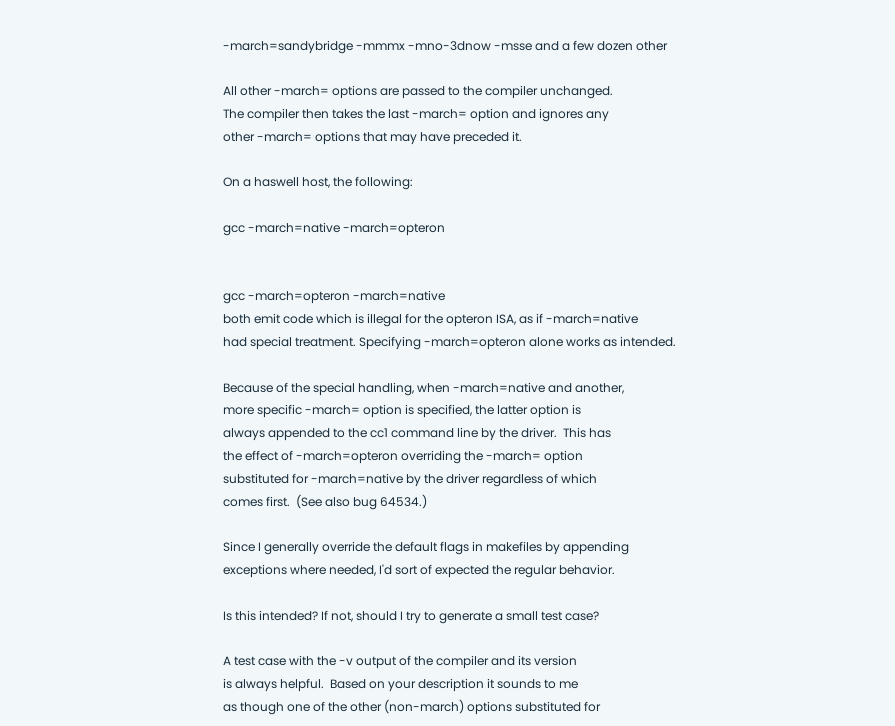-march=sandybridge -mmmx -mno-3dnow -msse and a few dozen other

All other -march= options are passed to the compiler unchanged.
The compiler then takes the last -march= option and ignores any
other -march= options that may have preceded it.

On a haswell host, the following:

gcc -march=native -march=opteron


gcc -march=opteron -march=native
both emit code which is illegal for the opteron ISA, as if -march=native
had special treatment. Specifying -march=opteron alone works as intended.

Because of the special handling, when -march=native and another,
more specific -march= option is specified, the latter option is
always appended to the cc1 command line by the driver.  This has
the effect of -march=opteron overriding the -march= option
substituted for -march=native by the driver regardless of which
comes first.  (See also bug 64534.)

Since I generally override the default flags in makefiles by appending
exceptions where needed, I'd sort of expected the regular behavior.

Is this intended? If not, should I try to generate a small test case?

A test case with the -v output of the compiler and its version
is always helpful.  Based on your description it sounds to me
as though one of the other (non-march) options substituted for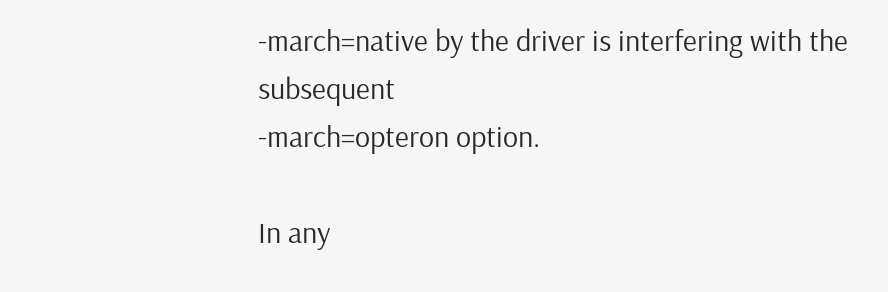-march=native by the driver is interfering with the subsequent
-march=opteron option.

In any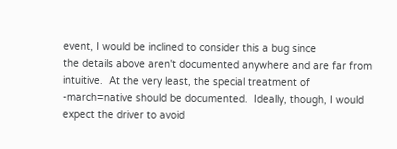event, I would be inclined to consider this a bug since
the details above aren't documented anywhere and are far from
intuitive.  At the very least, the special treatment of
-march=native should be documented.  Ideally, though, I would
expect the driver to avoid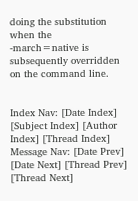doing the substitution when the
-march=native is subsequently overridden on the command line.


Index Nav: [Date Index] [Subject Index] [Author Index] [Thread Index]
Message Nav: [Date Prev] [Date Next] [Thread Prev] [Thread Next]